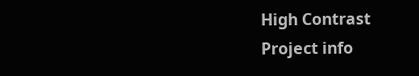High Contrast
Project info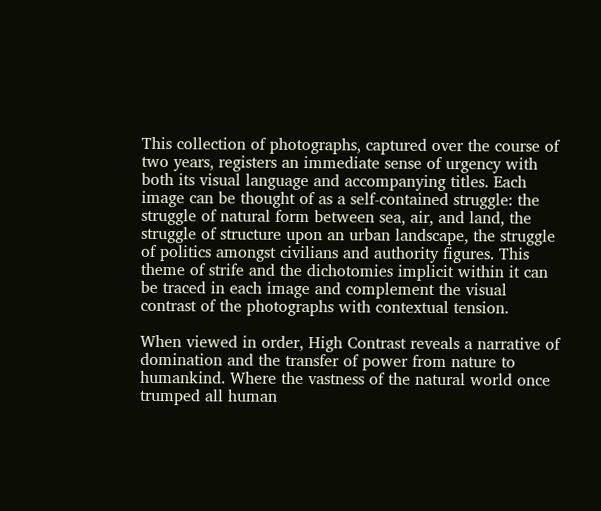This collection of photographs, captured over the course of two years, registers an immediate sense of urgency with both its visual language and accompanying titles. Each image can be thought of as a self-contained struggle: the struggle of natural form between sea, air, and land, the struggle of structure upon an urban landscape, the struggle of politics amongst civilians and authority figures. This theme of strife and the dichotomies implicit within it can be traced in each image and complement the visual contrast of the photographs with contextual tension.

When viewed in order, High Contrast reveals a narrative of domination and the transfer of power from nature to humankind. Where the vastness of the natural world once trumped all human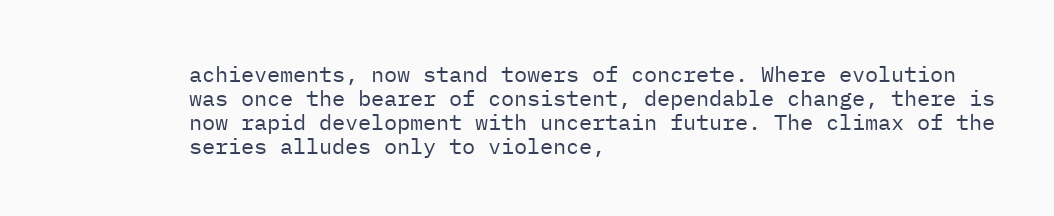achievements, now stand towers of concrete. Where evolution was once the bearer of consistent, dependable change, there is now rapid development with uncertain future. The climax of the series alludes only to violence,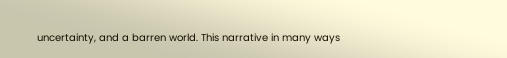uncertainty, and a barren world. This narrative in many ways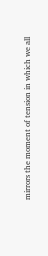mirrors the moment of tension in which we all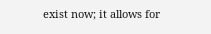exist now; it allows for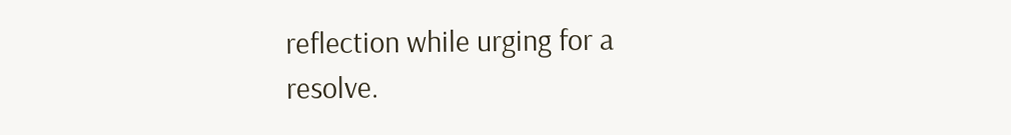reflection while urging for a resolve.